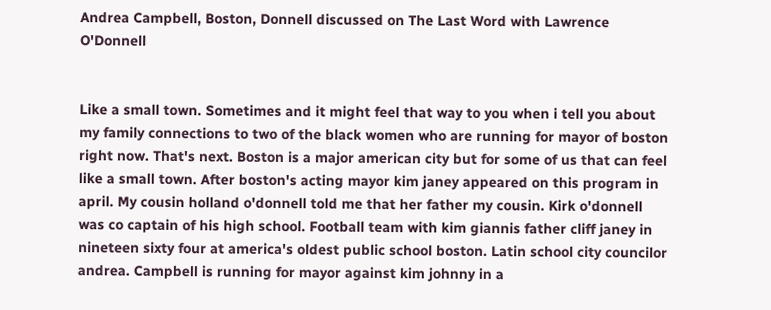Andrea Campbell, Boston, Donnell discussed on The Last Word with Lawrence O'Donnell


Like a small town. Sometimes and it might feel that way to you when i tell you about my family connections to two of the black women who are running for mayor of boston right now. That's next. Boston is a major american city but for some of us that can feel like a small town. After boston's acting mayor kim janey appeared on this program in april. My cousin holland o'donnell told me that her father my cousin. Kirk o'donnell was co captain of his high school. Football team with kim giannis father cliff janey in nineteen sixty four at america's oldest public school boston. Latin school city councilor andrea. Campbell is running for mayor against kim johnny in a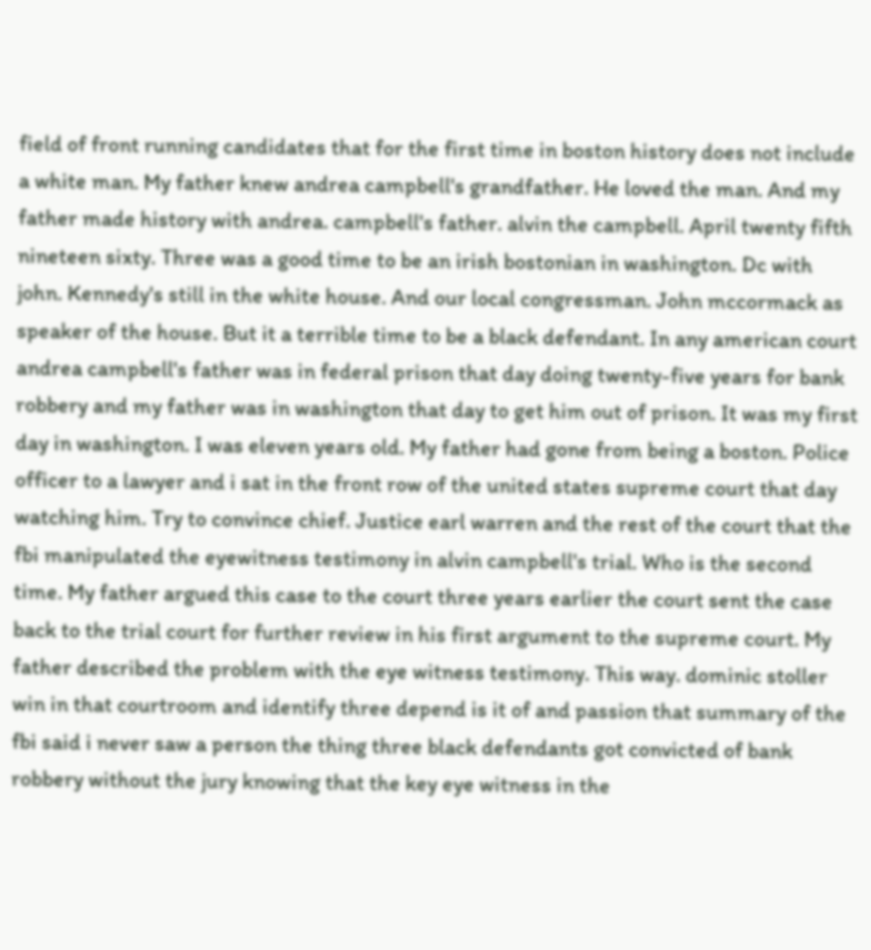field of front running candidates that for the first time in boston history does not include a white man. My father knew andrea campbell's grandfather. He loved the man. And my father made history with andrea. campbell's father. alvin the campbell. April twenty fifth nineteen sixty. Three was a good time to be an irish bostonian in washington. Dc with john. Kennedy's still in the white house. And our local congressman. John mccormack as speaker of the house. But it a terrible time to be a black defendant. In any american court andrea campbell's father was in federal prison that day doing twenty-five years for bank robbery and my father was in washington that day to get him out of prison. It was my first day in washington. I was eleven years old. My father had gone from being a boston. Police officer to a lawyer and i sat in the front row of the united states supreme court that day watching him. Try to convince chief. Justice earl warren and the rest of the court that the fbi manipulated the eyewitness testimony in alvin campbell's trial. Who is the second time. My father argued this case to the court three years earlier the court sent the case back to the trial court for further review in his first argument to the supreme court. My father described the problem with the eye witness testimony. This way. dominic stoller win in that courtroom and identify three depend is it of and passion that summary of the fbi said i never saw a person the thing three black defendants got convicted of bank robbery without the jury knowing that the key eye witness in the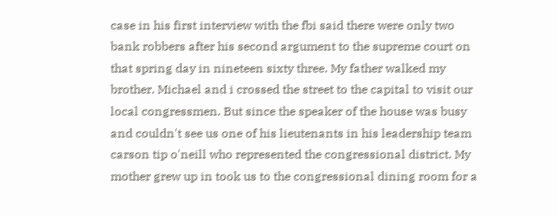case in his first interview with the fbi said there were only two bank robbers after his second argument to the supreme court on that spring day in nineteen sixty three. My father walked my brother. Michael and i crossed the street to the capital to visit our local congressmen. But since the speaker of the house was busy and couldn't see us one of his lieutenants in his leadership team carson tip o'neill who represented the congressional district. My mother grew up in took us to the congressional dining room for a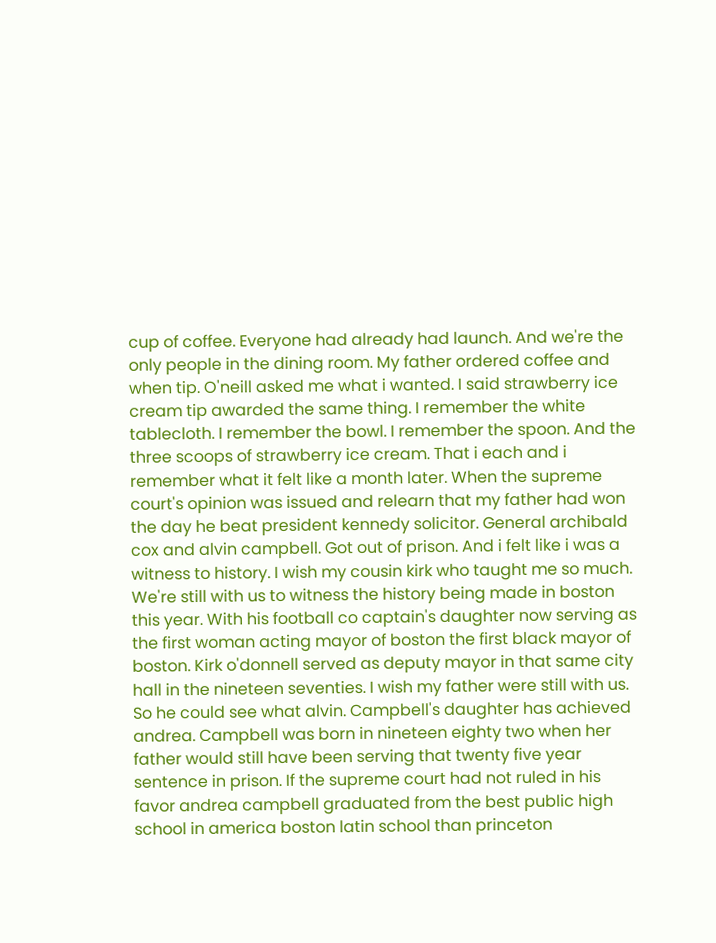cup of coffee. Everyone had already had launch. And we're the only people in the dining room. My father ordered coffee and when tip. O'neill asked me what i wanted. I said strawberry ice cream tip awarded the same thing. I remember the white tablecloth. I remember the bowl. I remember the spoon. And the three scoops of strawberry ice cream. That i each and i remember what it felt like a month later. When the supreme court's opinion was issued and relearn that my father had won the day he beat president kennedy solicitor. General archibald cox and alvin campbell. Got out of prison. And i felt like i was a witness to history. I wish my cousin kirk who taught me so much. We're still with us to witness the history being made in boston this year. With his football co captain's daughter now serving as the first woman acting mayor of boston the first black mayor of boston. Kirk o'donnell served as deputy mayor in that same city hall in the nineteen seventies. I wish my father were still with us. So he could see what alvin. Campbell's daughter has achieved andrea. Campbell was born in nineteen eighty two when her father would still have been serving that twenty five year sentence in prison. If the supreme court had not ruled in his favor andrea campbell graduated from the best public high school in america boston latin school than princeton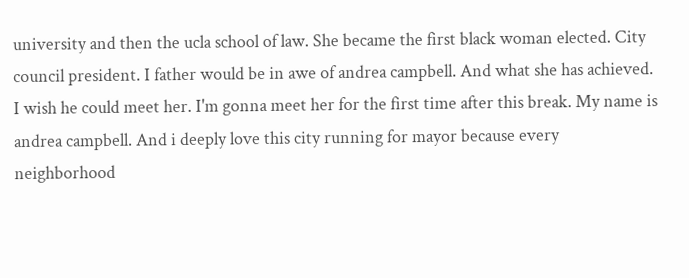university and then the ucla school of law. She became the first black woman elected. City council president. I father would be in awe of andrea campbell. And what she has achieved. I wish he could meet her. I'm gonna meet her for the first time after this break. My name is andrea campbell. And i deeply love this city running for mayor because every neighborhood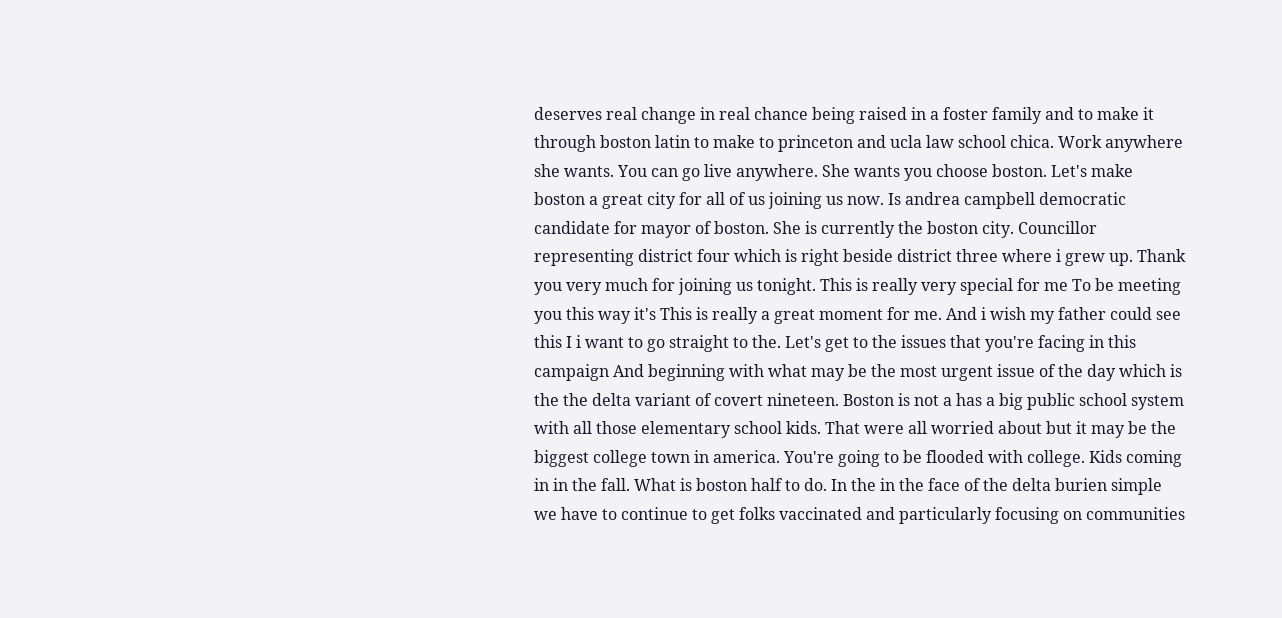deserves real change in real chance being raised in a foster family and to make it through boston latin to make to princeton and ucla law school chica. Work anywhere she wants. You can go live anywhere. She wants you choose boston. Let's make boston a great city for all of us joining us now. Is andrea campbell democratic candidate for mayor of boston. She is currently the boston city. Councillor representing district four which is right beside district three where i grew up. Thank you very much for joining us tonight. This is really very special for me To be meeting you this way it's This is really a great moment for me. And i wish my father could see this I i want to go straight to the. Let's get to the issues that you're facing in this campaign And beginning with what may be the most urgent issue of the day which is the the delta variant of covert nineteen. Boston is not a has a big public school system with all those elementary school kids. That were all worried about but it may be the biggest college town in america. You're going to be flooded with college. Kids coming in in the fall. What is boston half to do. In the in the face of the delta burien simple we have to continue to get folks vaccinated and particularly focusing on communities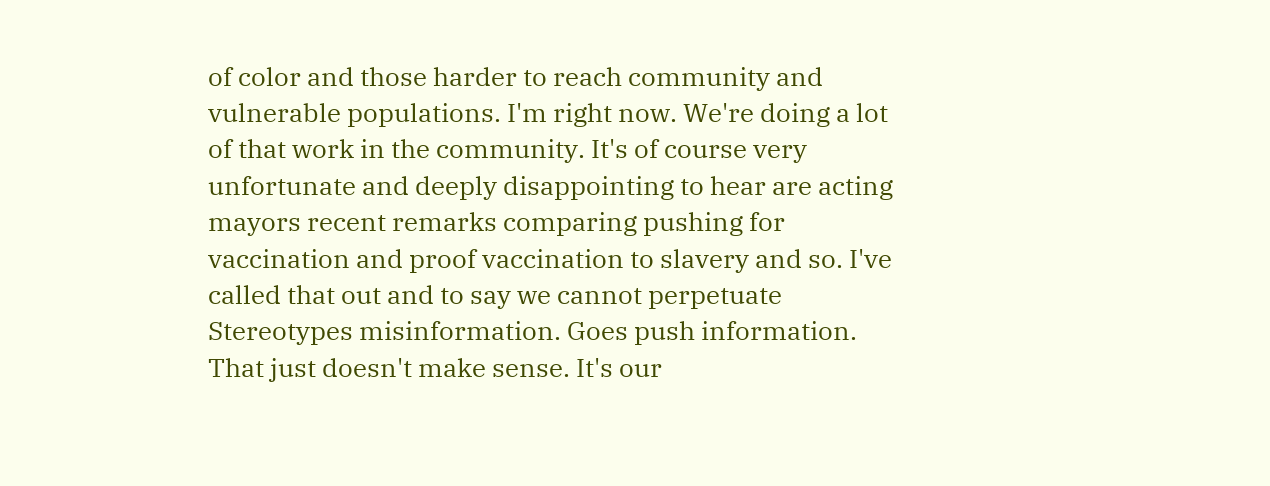of color and those harder to reach community and vulnerable populations. I'm right now. We're doing a lot of that work in the community. It's of course very unfortunate and deeply disappointing to hear are acting mayors recent remarks comparing pushing for vaccination and proof vaccination to slavery and so. I've called that out and to say we cannot perpetuate Stereotypes misinformation. Goes push information. That just doesn't make sense. It's our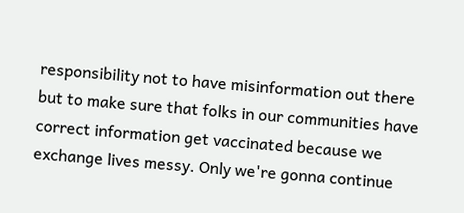responsibility not to have misinformation out there but to make sure that folks in our communities have correct information get vaccinated because we exchange lives messy. Only we're gonna continue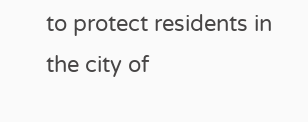to protect residents in the city of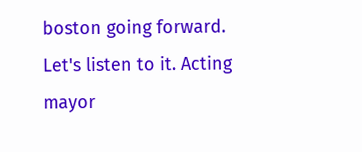boston going forward. Let's listen to it. Acting mayor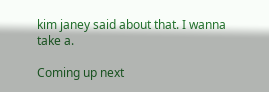kim janey said about that. I wanna take a.

Coming up next